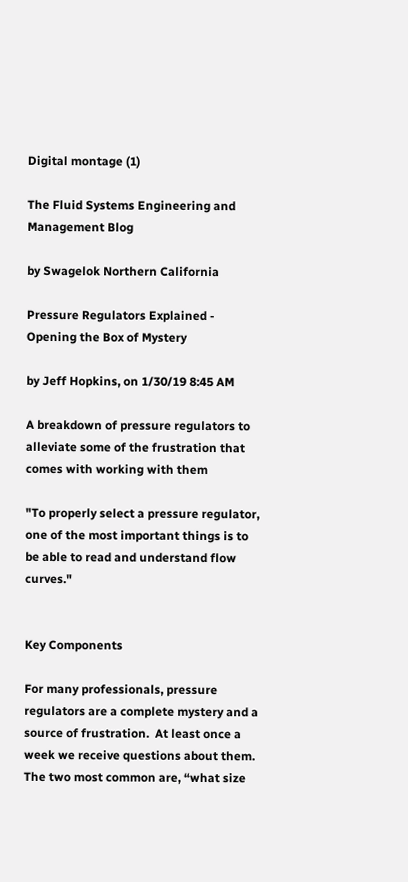Digital montage (1)

The Fluid Systems Engineering and Management Blog

by Swagelok Northern California

Pressure Regulators Explained - Opening the Box of Mystery

by Jeff Hopkins, on 1/30/19 8:45 AM

A breakdown of pressure regulators to alleviate some of the frustration that comes with working with them

"To properly select a pressure regulator, one of the most important things is to be able to read and understand flow curves."


Key Components

For many professionals, pressure regulators are a complete mystery and a source of frustration.  At least once a week we receive questions about them. The two most common are, “what size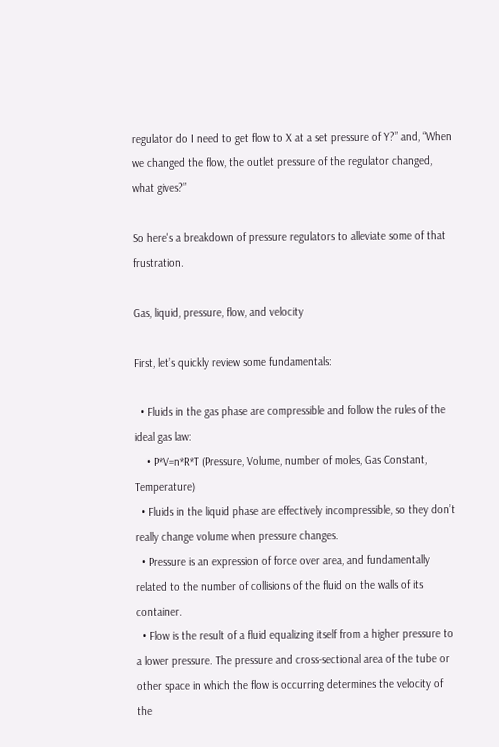regulator do I need to get flow to X at a set pressure of Y?” and, “When we changed the flow, the outlet pressure of the regulator changed, what gives?”

So here's a breakdown of pressure regulators to alleviate some of that frustration.

Gas, liquid, pressure, flow, and velocity

First, let’s quickly review some fundamentals:

  • Fluids in the gas phase are compressible and follow the rules of the ideal gas law:
    • P*V=n*R*T (Pressure, Volume, number of moles, Gas Constant, Temperature)
  • Fluids in the liquid phase are effectively incompressible, so they don’t really change volume when pressure changes.
  • Pressure is an expression of force over area, and fundamentally related to the number of collisions of the fluid on the walls of its container.
  • Flow is the result of a fluid equalizing itself from a higher pressure to a lower pressure. The pressure and cross-sectional area of the tube or other space in which the flow is occurring determines the velocity of the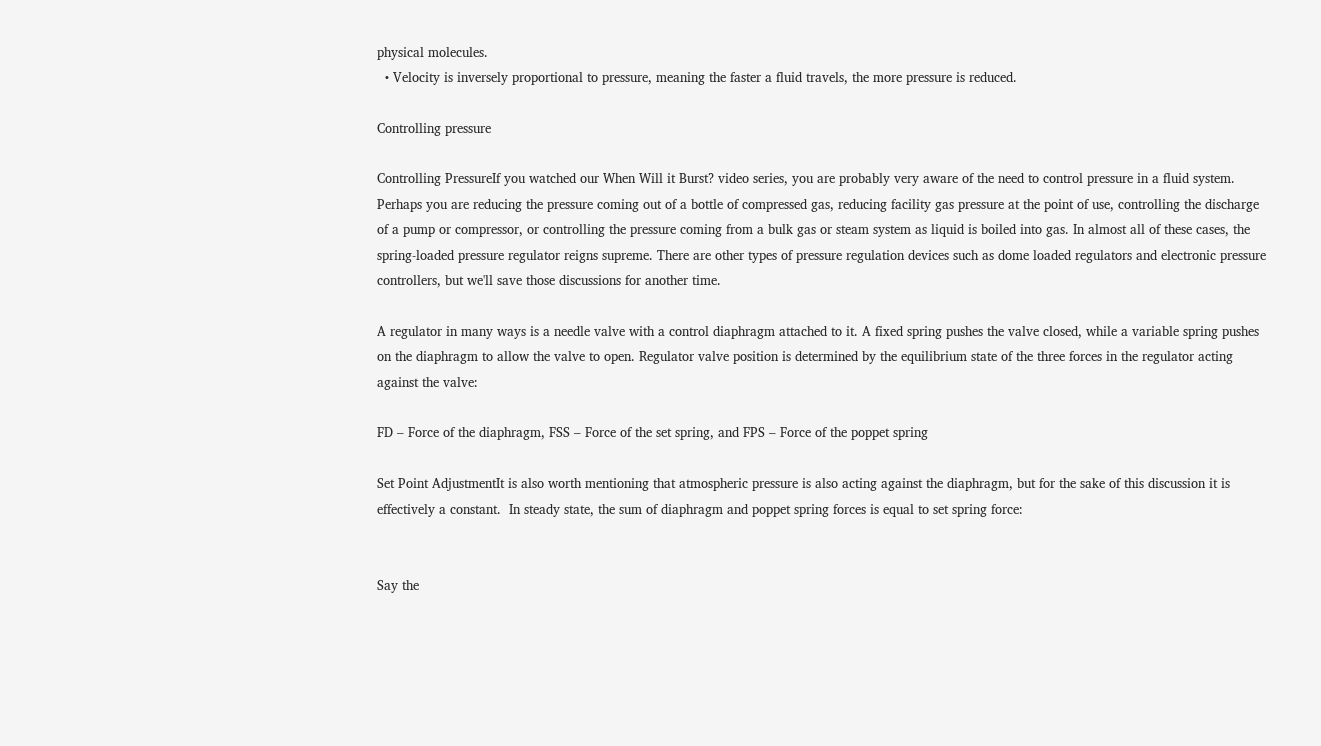physical molecules.
  • Velocity is inversely proportional to pressure, meaning the faster a fluid travels, the more pressure is reduced.

Controlling pressure

Controlling PressureIf you watched our When Will it Burst? video series, you are probably very aware of the need to control pressure in a fluid system. Perhaps you are reducing the pressure coming out of a bottle of compressed gas, reducing facility gas pressure at the point of use, controlling the discharge of a pump or compressor, or controlling the pressure coming from a bulk gas or steam system as liquid is boiled into gas. In almost all of these cases, the spring-loaded pressure regulator reigns supreme. There are other types of pressure regulation devices such as dome loaded regulators and electronic pressure controllers, but we'll save those discussions for another time.

A regulator in many ways is a needle valve with a control diaphragm attached to it. A fixed spring pushes the valve closed, while a variable spring pushes on the diaphragm to allow the valve to open. Regulator valve position is determined by the equilibrium state of the three forces in the regulator acting against the valve:

FD – Force of the diaphragm, FSS – Force of the set spring, and FPS – Force of the poppet spring

Set Point AdjustmentIt is also worth mentioning that atmospheric pressure is also acting against the diaphragm, but for the sake of this discussion it is effectively a constant.  In steady state, the sum of diaphragm and poppet spring forces is equal to set spring force:


Say the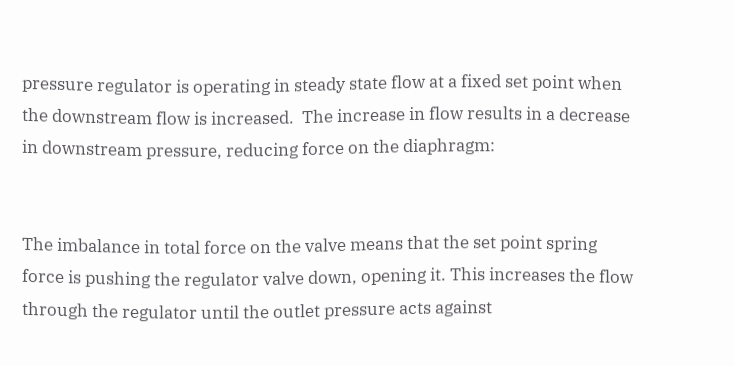pressure regulator is operating in steady state flow at a fixed set point when the downstream flow is increased.  The increase in flow results in a decrease in downstream pressure, reducing force on the diaphragm:


The imbalance in total force on the valve means that the set point spring force is pushing the regulator valve down, opening it. This increases the flow through the regulator until the outlet pressure acts against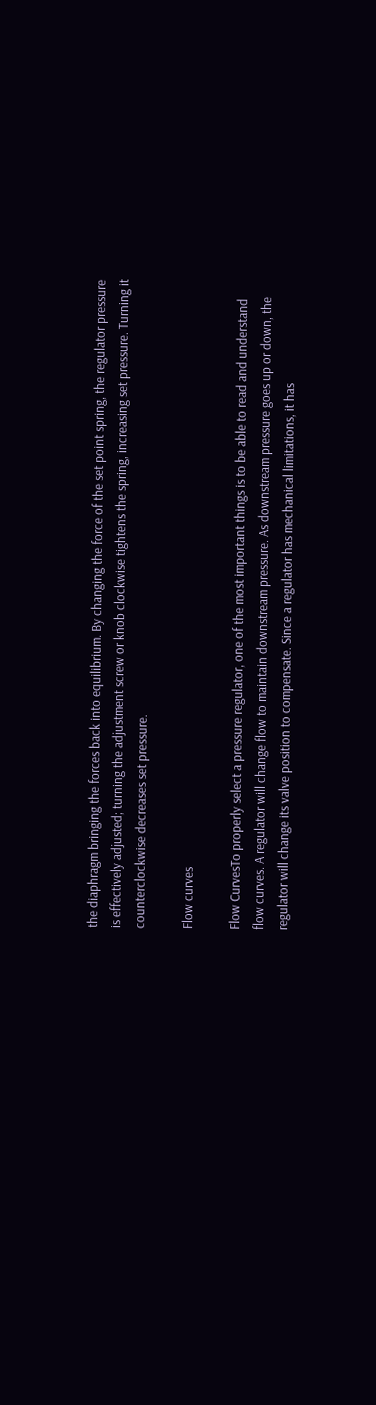the diaphragm bringing the forces back into equilibrium. By changing the force of the set point spring, the regulator pressure is effectively adjusted; turning the adjustment screw or knob clockwise tightens the spring, increasing set pressure. Turning it counterclockwise decreases set pressure.

Flow curves

Flow CurvesTo properly select a pressure regulator, one of the most important things is to be able to read and understand flow curves. A regulator will change flow to maintain downstream pressure. As downstream pressure goes up or down, the regulator will change its valve position to compensate. Since a regulator has mechanical limitations, it has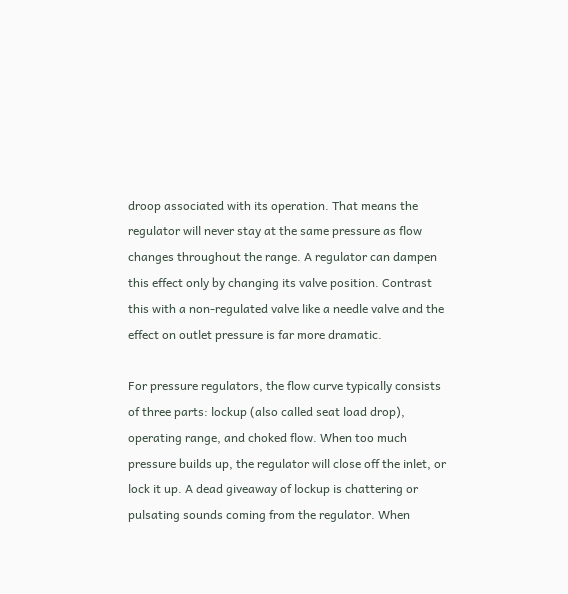droop associated with its operation. That means the regulator will never stay at the same pressure as flow changes throughout the range. A regulator can dampen this effect only by changing its valve position. Contrast this with a non-regulated valve like a needle valve and the effect on outlet pressure is far more dramatic.

For pressure regulators, the flow curve typically consists of three parts: lockup (also called seat load drop), operating range, and choked flow. When too much pressure builds up, the regulator will close off the inlet, or lock it up. A dead giveaway of lockup is chattering or pulsating sounds coming from the regulator. When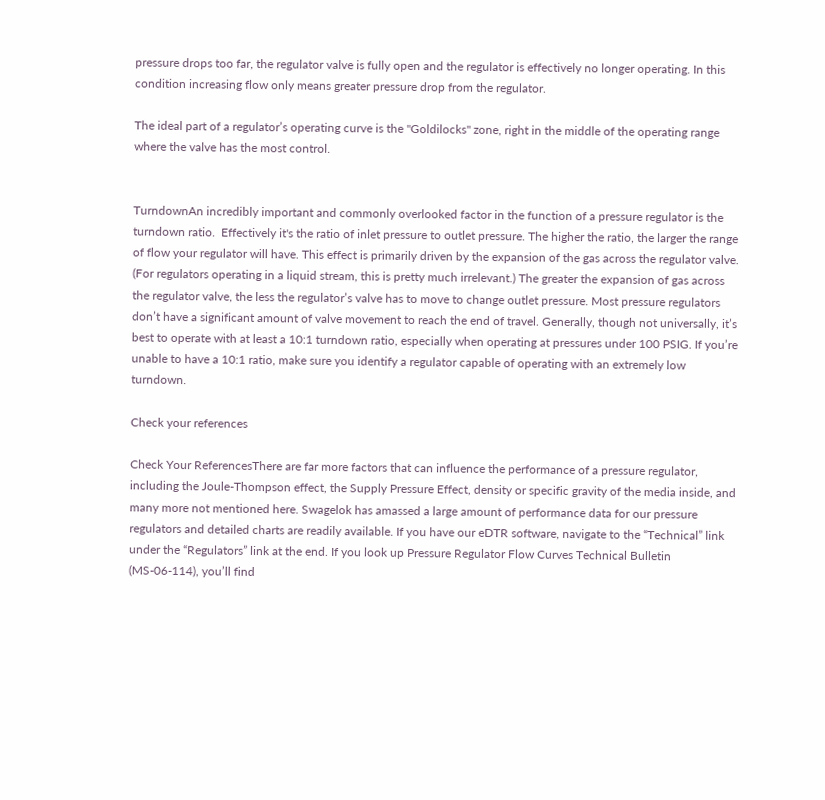pressure drops too far, the regulator valve is fully open and the regulator is effectively no longer operating. In this condition increasing flow only means greater pressure drop from the regulator.

The ideal part of a regulator’s operating curve is the "Goldilocks" zone, right in the middle of the operating range where the valve has the most control.


TurndownAn incredibly important and commonly overlooked factor in the function of a pressure regulator is the turndown ratio.  Effectively it's the ratio of inlet pressure to outlet pressure. The higher the ratio, the larger the range of flow your regulator will have. This effect is primarily driven by the expansion of the gas across the regulator valve. (For regulators operating in a liquid stream, this is pretty much irrelevant.) The greater the expansion of gas across the regulator valve, the less the regulator’s valve has to move to change outlet pressure. Most pressure regulators don’t have a significant amount of valve movement to reach the end of travel. Generally, though not universally, it’s best to operate with at least a 10:1 turndown ratio, especially when operating at pressures under 100 PSIG. If you’re unable to have a 10:1 ratio, make sure you identify a regulator capable of operating with an extremely low turndown.

Check your references

Check Your ReferencesThere are far more factors that can influence the performance of a pressure regulator, including the Joule-Thompson effect, the Supply Pressure Effect, density or specific gravity of the media inside, and many more not mentioned here. Swagelok has amassed a large amount of performance data for our pressure regulators and detailed charts are readily available. If you have our eDTR software, navigate to the “Technical” link under the “Regulators” link at the end. If you look up Pressure Regulator Flow Curves Technical Bulletin (MS-06-114), you’ll find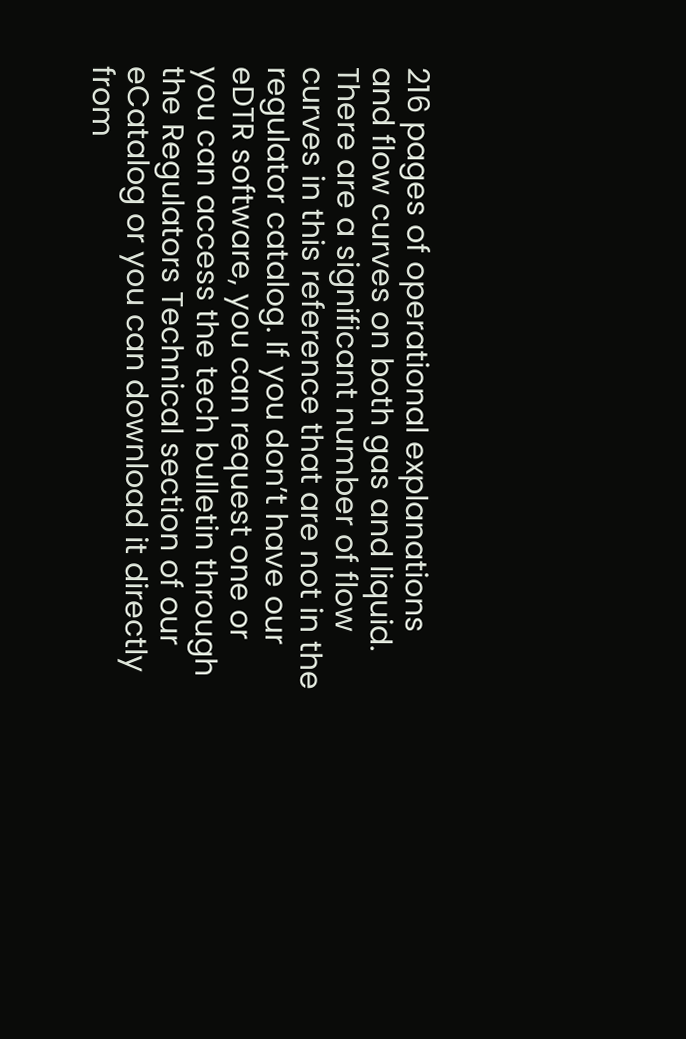216 pages of operational explanations and flow curves on both gas and liquid. There are a significant number of flow curves in this reference that are not in the regulator catalog. If you don’t have our eDTR software, you can request one or you can access the tech bulletin through the Regulators Technical section of our eCatalog or you can download it directly from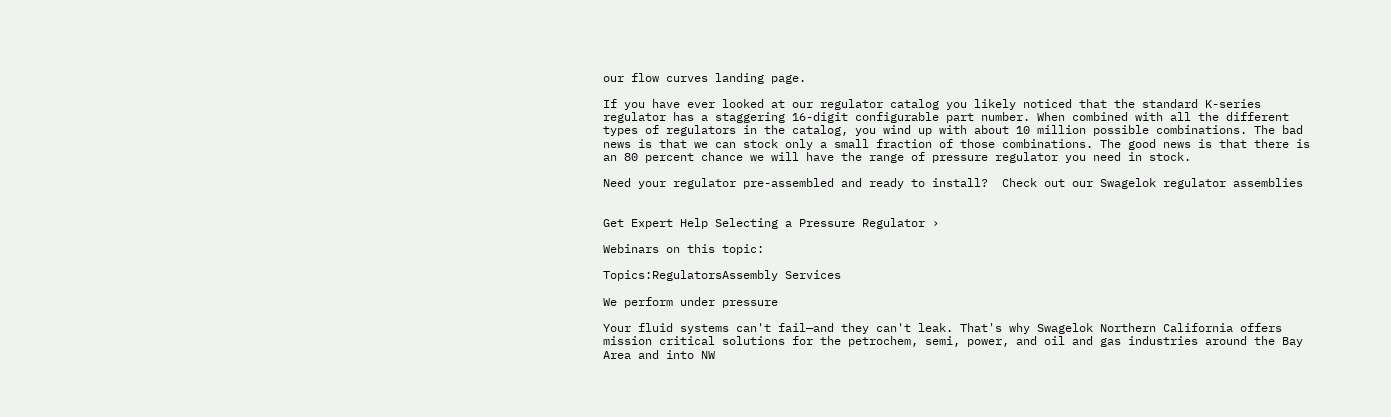our flow curves landing page.

If you have ever looked at our regulator catalog you likely noticed that the standard K-series regulator has a staggering 16-digit configurable part number. When combined with all the different types of regulators in the catalog, you wind up with about 10 million possible combinations. The bad news is that we can stock only a small fraction of those combinations. The good news is that there is an 80 percent chance we will have the range of pressure regulator you need in stock.

Need your regulator pre-assembled and ready to install?  Check out our Swagelok regulator assemblies


Get Expert Help Selecting a Pressure Regulator ›

Webinars on this topic:

Topics:RegulatorsAssembly Services

We perform under pressure

Your fluid systems can't fail—and they can't leak. That's why Swagelok Northern California offers mission critical solutions for the petrochem, semi, power, and oil and gas industries around the Bay Area and into NW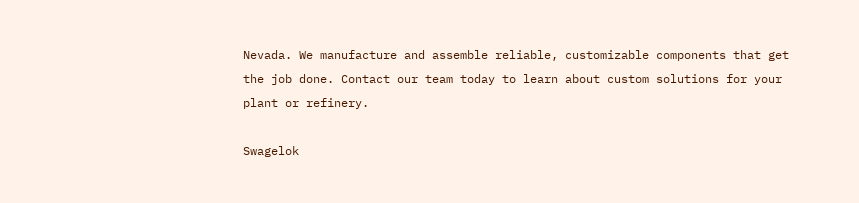Nevada. We manufacture and assemble reliable, customizable components that get the job done. Contact our team today to learn about custom solutions for your plant or refinery.

Swagelok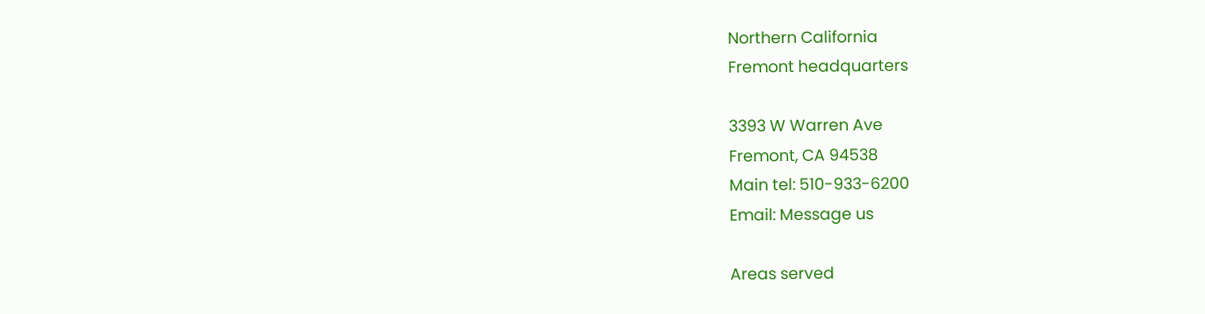Northern California
Fremont headquarters

3393 W Warren Ave
Fremont, CA 94538
Main tel: 510-933-6200
Email: Message us

Areas served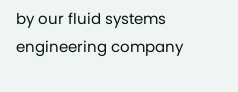by our fluid systems engineering company